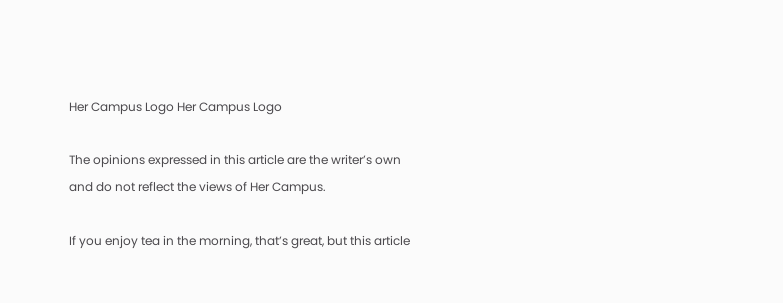Her Campus Logo Her Campus Logo

The opinions expressed in this article are the writer’s own and do not reflect the views of Her Campus.

If you enjoy tea in the morning, that’s great, but this article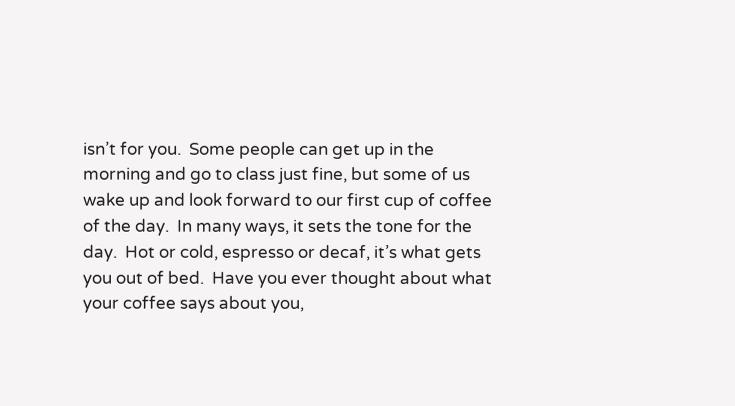isn’t for you.  Some people can get up in the morning and go to class just fine, but some of us wake up and look forward to our first cup of coffee of the day.  In many ways, it sets the tone for the day.  Hot or cold, espresso or decaf, it’s what gets you out of bed.  Have you ever thought about what your coffee says about you,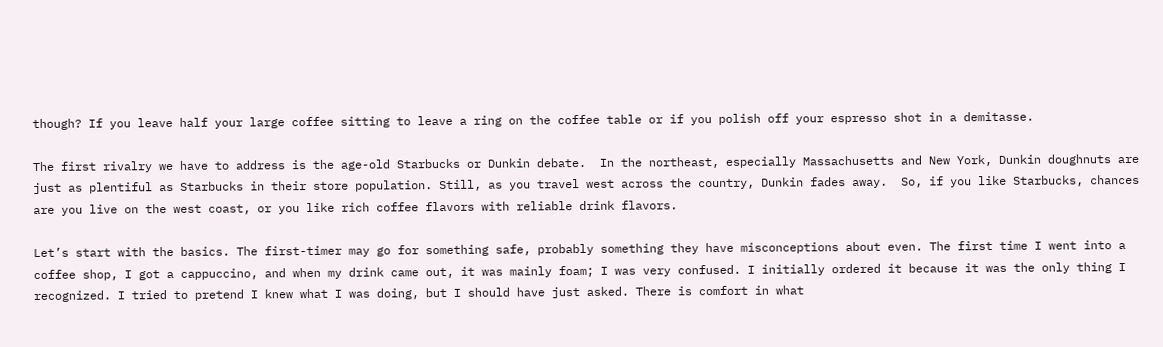though? If you leave half your large coffee sitting to leave a ring on the coffee table or if you polish off your espresso shot in a demitasse.

The first rivalry we have to address is the age-old Starbucks or Dunkin debate.  In the northeast, especially Massachusetts and New York, Dunkin doughnuts are just as plentiful as Starbucks in their store population. Still, as you travel west across the country, Dunkin fades away.  So, if you like Starbucks, chances are you live on the west coast, or you like rich coffee flavors with reliable drink flavors.

Let’s start with the basics. The first-timer may go for something safe, probably something they have misconceptions about even. The first time I went into a coffee shop, I got a cappuccino, and when my drink came out, it was mainly foam; I was very confused. I initially ordered it because it was the only thing I recognized. I tried to pretend I knew what I was doing, but I should have just asked. There is comfort in what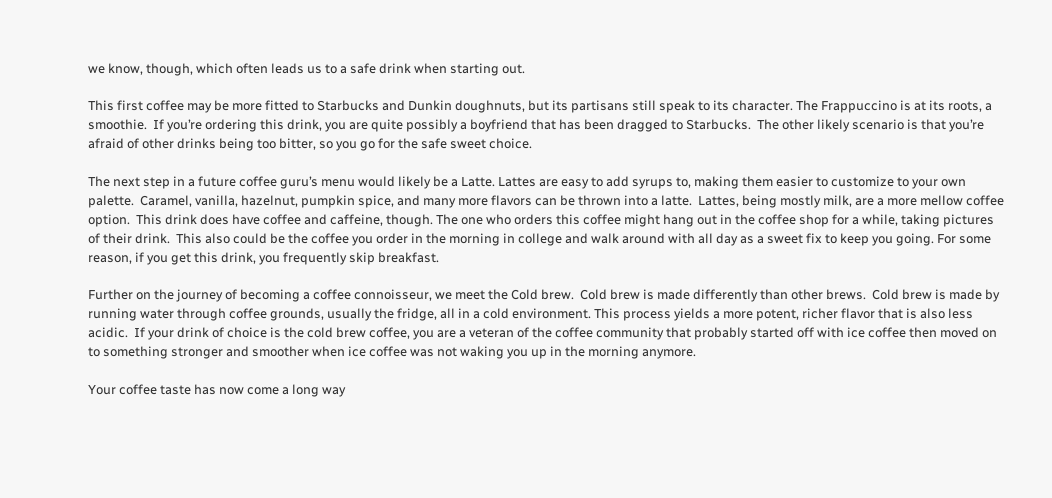we know, though, which often leads us to a safe drink when starting out.

This first coffee may be more fitted to Starbucks and Dunkin doughnuts, but its partisans still speak to its character. The Frappuccino is at its roots, a smoothie.  If you’re ordering this drink, you are quite possibly a boyfriend that has been dragged to Starbucks.  The other likely scenario is that you’re afraid of other drinks being too bitter, so you go for the safe sweet choice.

The next step in a future coffee guru’s menu would likely be a Latte. Lattes are easy to add syrups to, making them easier to customize to your own palette.  Caramel, vanilla, hazelnut, pumpkin spice, and many more flavors can be thrown into a latte.  Lattes, being mostly milk, are a more mellow coffee option.  This drink does have coffee and caffeine, though. The one who orders this coffee might hang out in the coffee shop for a while, taking pictures of their drink.  This also could be the coffee you order in the morning in college and walk around with all day as a sweet fix to keep you going. For some reason, if you get this drink, you frequently skip breakfast.

Further on the journey of becoming a coffee connoisseur, we meet the Cold brew.  Cold brew is made differently than other brews.  Cold brew is made by running water through coffee grounds, usually the fridge, all in a cold environment. This process yields a more potent, richer flavor that is also less acidic.  If your drink of choice is the cold brew coffee, you are a veteran of the coffee community that probably started off with ice coffee then moved on to something stronger and smoother when ice coffee was not waking you up in the morning anymore.

Your coffee taste has now come a long way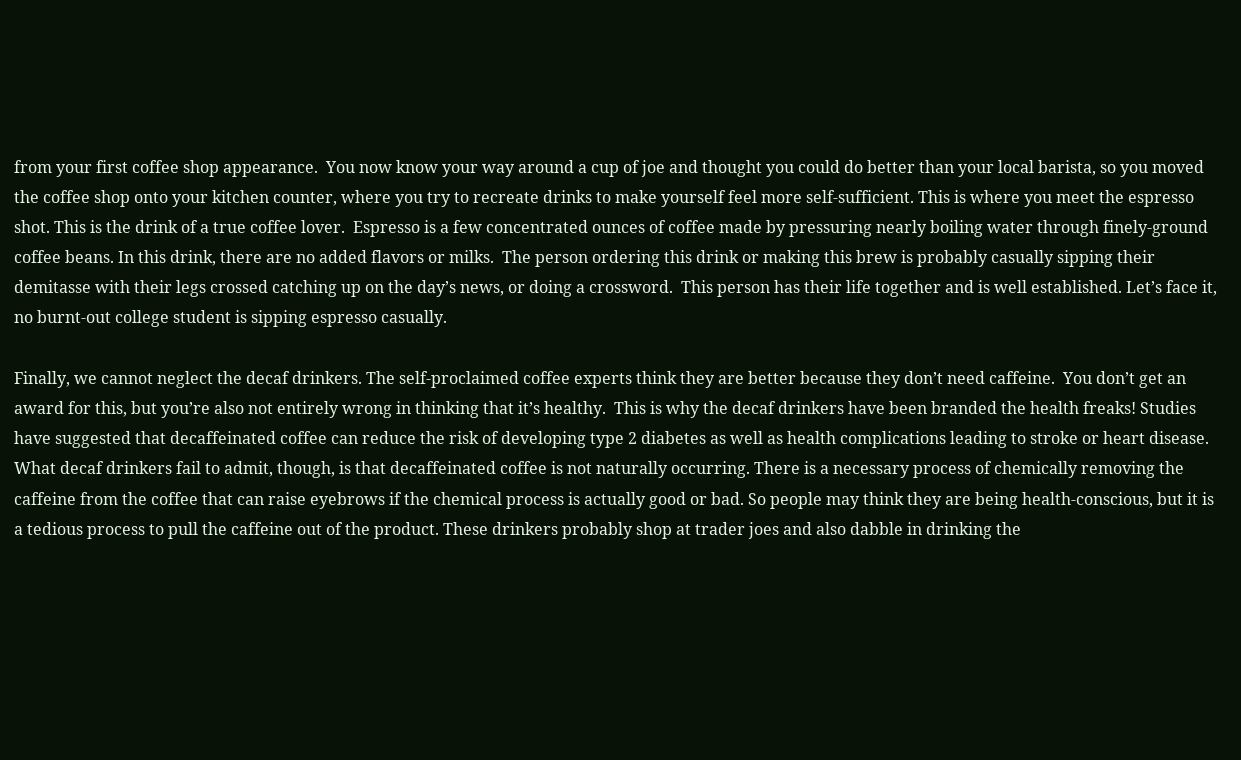from your first coffee shop appearance.  You now know your way around a cup of joe and thought you could do better than your local barista, so you moved the coffee shop onto your kitchen counter, where you try to recreate drinks to make yourself feel more self-sufficient. This is where you meet the espresso shot. This is the drink of a true coffee lover.  Espresso is a few concentrated ounces of coffee made by pressuring nearly boiling water through finely-ground coffee beans. In this drink, there are no added flavors or milks.  The person ordering this drink or making this brew is probably casually sipping their demitasse with their legs crossed catching up on the day’s news, or doing a crossword.  This person has their life together and is well established. Let’s face it, no burnt-out college student is sipping espresso casually.

Finally, we cannot neglect the decaf drinkers. The self-proclaimed coffee experts think they are better because they don’t need caffeine.  You don’t get an award for this, but you’re also not entirely wrong in thinking that it’s healthy.  This is why the decaf drinkers have been branded the health freaks! Studies have suggested that decaffeinated coffee can reduce the risk of developing type 2 diabetes as well as health complications leading to stroke or heart disease.  What decaf drinkers fail to admit, though, is that decaffeinated coffee is not naturally occurring. There is a necessary process of chemically removing the caffeine from the coffee that can raise eyebrows if the chemical process is actually good or bad. So people may think they are being health-conscious, but it is a tedious process to pull the caffeine out of the product. These drinkers probably shop at trader joes and also dabble in drinking the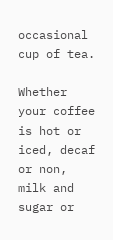occasional cup of tea.

Whether your coffee is hot or iced, decaf or non, milk and sugar or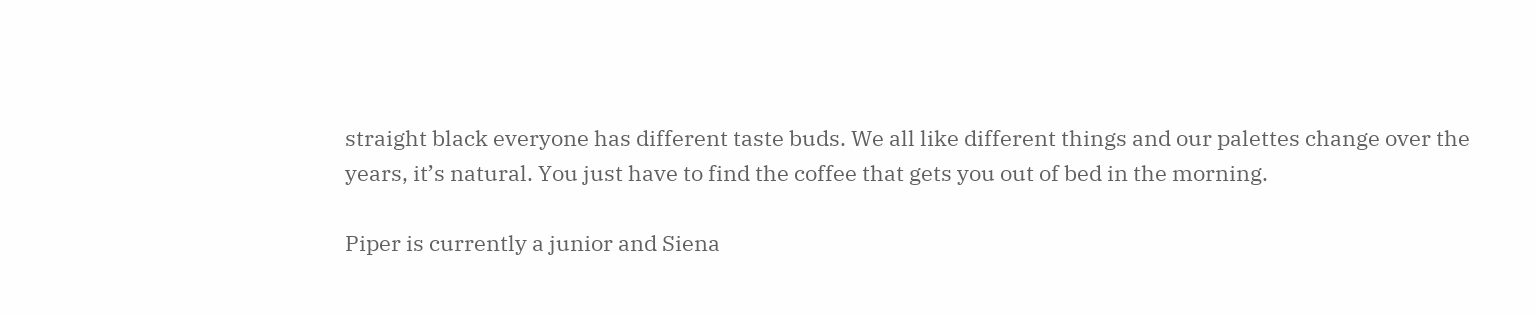straight black everyone has different taste buds. We all like different things and our palettes change over the years, it’s natural. You just have to find the coffee that gets you out of bed in the morning.

Piper is currently a junior and Siena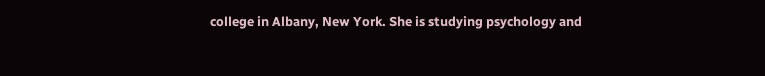college in Albany, New York. She is studying psychology and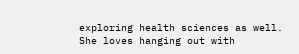exploring health sciences as well. She loves hanging out with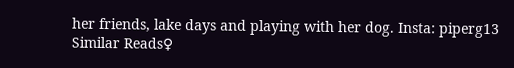her friends, lake days and playing with her dog. Insta: piperg13
Similar Reads♀